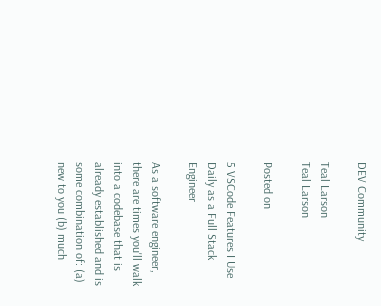DEV Community

Teal Larson
Teal Larson

Posted on

5 VSCode Features I Use Daily as a Full Stack Engineer

As a software engineer, there are times you'll walk into a codebase that is already established and is some combination of: (a) new to you (b) much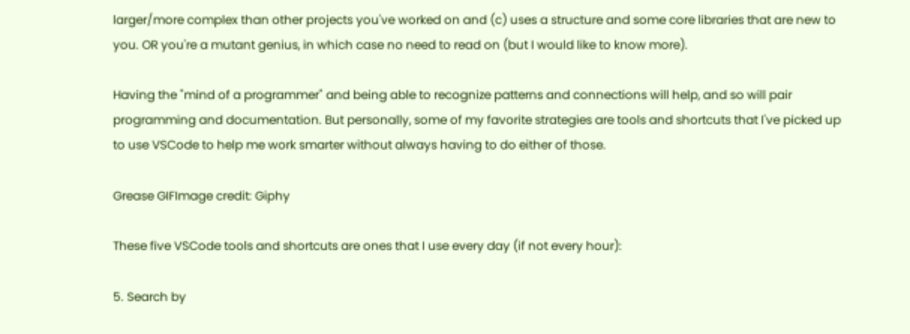larger/more complex than other projects you've worked on and (c) uses a structure and some core libraries that are new to you. OR you're a mutant genius, in which case no need to read on (but I would like to know more).

Having the "mind of a programmer" and being able to recognize patterns and connections will help, and so will pair programming and documentation. But personally, some of my favorite strategies are tools and shortcuts that I've picked up to use VSCode to help me work smarter without always having to do either of those.

Grease GIFImage credit: Giphy

These five VSCode tools and shortcuts are ones that I use every day (if not every hour):

5. Search by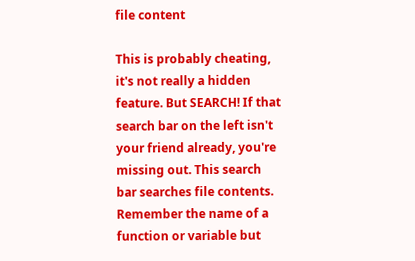file content

This is probably cheating, it's not really a hidden feature. But SEARCH! If that search bar on the left isn't your friend already, you're missing out. This search bar searches file contents. Remember the name of a function or variable but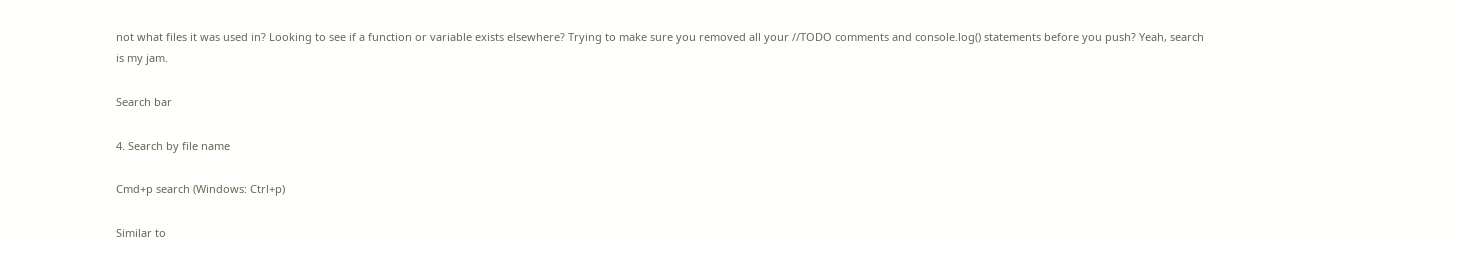not what files it was used in? Looking to see if a function or variable exists elsewhere? Trying to make sure you removed all your //TODO comments and console.log() statements before you push? Yeah, search is my jam.

Search bar

4. Search by file name

Cmd+p search (Windows: Ctrl+p)

Similar to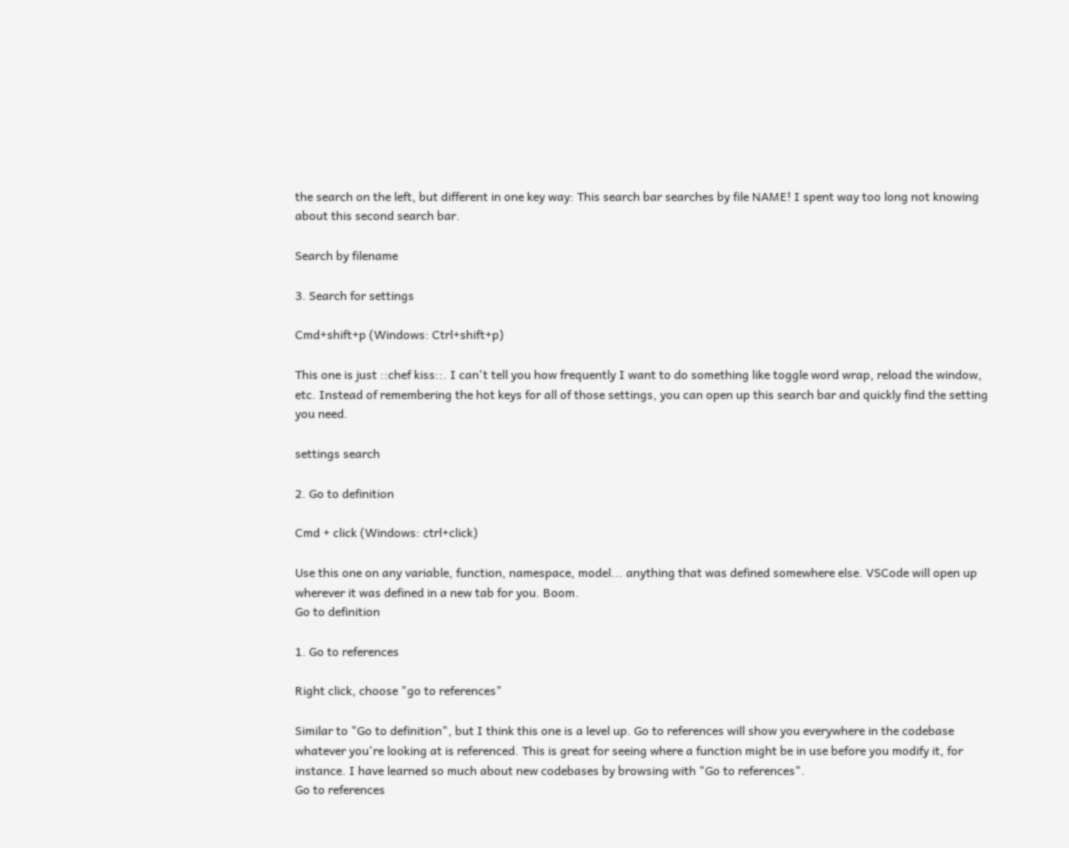the search on the left, but different in one key way: This search bar searches by file NAME! I spent way too long not knowing about this second search bar.

Search by filename

3. Search for settings

Cmd+shift+p (Windows: Ctrl+shift+p)

This one is just ::chef kiss::. I can't tell you how frequently I want to do something like toggle word wrap, reload the window, etc. Instead of remembering the hot keys for all of those settings, you can open up this search bar and quickly find the setting you need.

settings search

2. Go to definition

Cmd + click (Windows: ctrl+click)

Use this one on any variable, function, namespace, model... anything that was defined somewhere else. VSCode will open up wherever it was defined in a new tab for you. Boom.
Go to definition

1. Go to references

Right click, choose "go to references"

Similar to "Go to definition", but I think this one is a level up. Go to references will show you everywhere in the codebase whatever you're looking at is referenced. This is great for seeing where a function might be in use before you modify it, for instance. I have learned so much about new codebases by browsing with "Go to references".
Go to references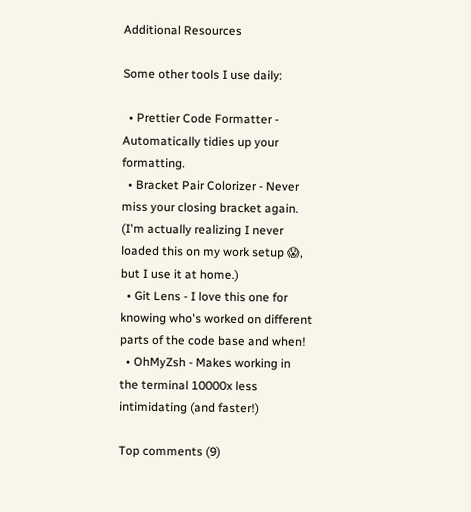Additional Resources

Some other tools I use daily:

  • Prettier Code Formatter - Automatically tidies up your formatting.
  • Bracket Pair Colorizer - Never miss your closing bracket again. (I'm actually realizing I never loaded this on my work setup 😱, but I use it at home.)
  • Git Lens - I love this one for knowing who's worked on different parts of the code base and when!
  • OhMyZsh - Makes working in the terminal 10000x less intimidating (and faster!)

Top comments (9)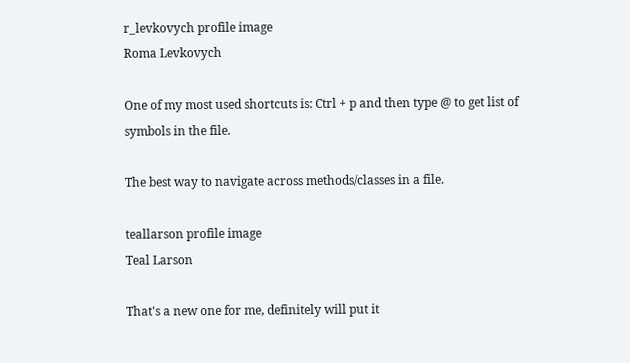r_levkovych profile image
Roma Levkovych

One of my most used shortcuts is: Ctrl + p and then type @ to get list of symbols in the file.

The best way to navigate across methods/classes in a file.

teallarson profile image
Teal Larson

That's a new one for me, definitely will put it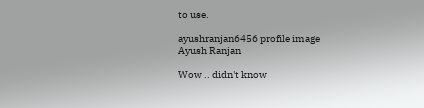to use.

ayushranjan6456 profile image
Ayush Ranjan

Wow .. didn't know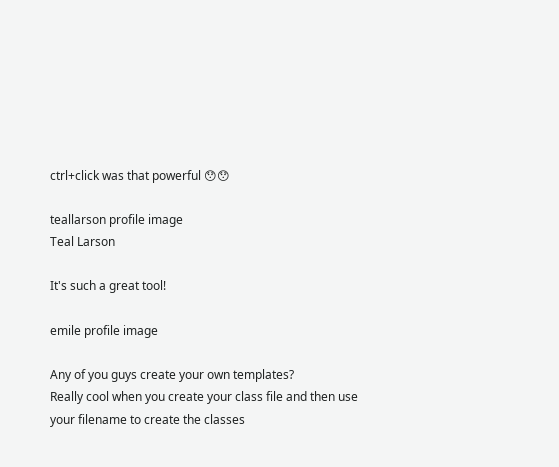ctrl+click was that powerful 😯😯

teallarson profile image
Teal Larson

It's such a great tool!

emile profile image

Any of you guys create your own templates?
Really cool when you create your class file and then use your filename to create the classes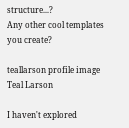structure...?
Any other cool templates you create?

teallarson profile image
Teal Larson

I haven't explored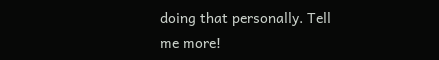doing that personally. Tell me more!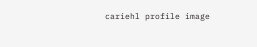cariehl profile image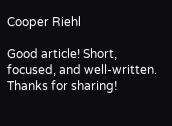Cooper Riehl

Good article! Short, focused, and well-written. Thanks for sharing!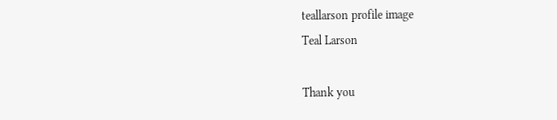teallarson profile image
Teal Larson

Thank you